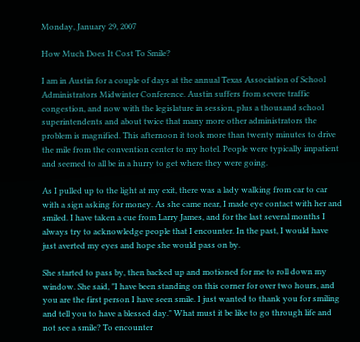Monday, January 29, 2007

How Much Does It Cost To Smile?

I am in Austin for a couple of days at the annual Texas Association of School Administrators Midwinter Conference. Austin suffers from severe traffic congestion, and now with the legislature in session, plus a thousand school superintendents and about twice that many more other administrators the problem is magnified. This afternoon it took more than twenty minutes to drive the mile from the convention center to my hotel. People were typically impatient and seemed to all be in a hurry to get where they were going.

As I pulled up to the light at my exit, there was a lady walking from car to car with a sign asking for money. As she came near, I made eye contact with her and smiled. I have taken a cue from Larry James, and for the last several months I always try to acknowledge people that I encounter. In the past, I would have just averted my eyes and hope she would pass on by.

She started to pass by, then backed up and motioned for me to roll down my window. She said, "I have been standing on this corner for over two hours, and you are the first person I have seen smile. I just wanted to thank you for smiling and tell you to have a blessed day." What must it be like to go through life and not see a smile? To encounter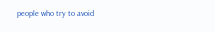people who try to avoid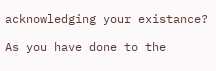acknowledging your existance?

As you have done to the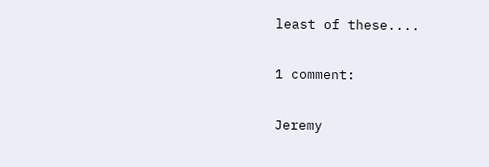least of these....

1 comment:

Jeremy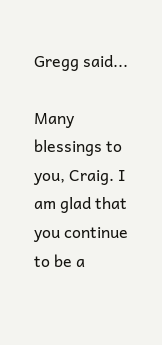Gregg said...

Many blessings to you, Craig. I am glad that you continue to be a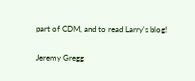part of CDM, and to read Larry's blog!

Jeremy Gregg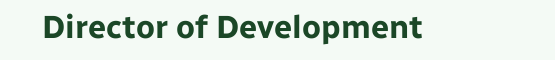Director of Development